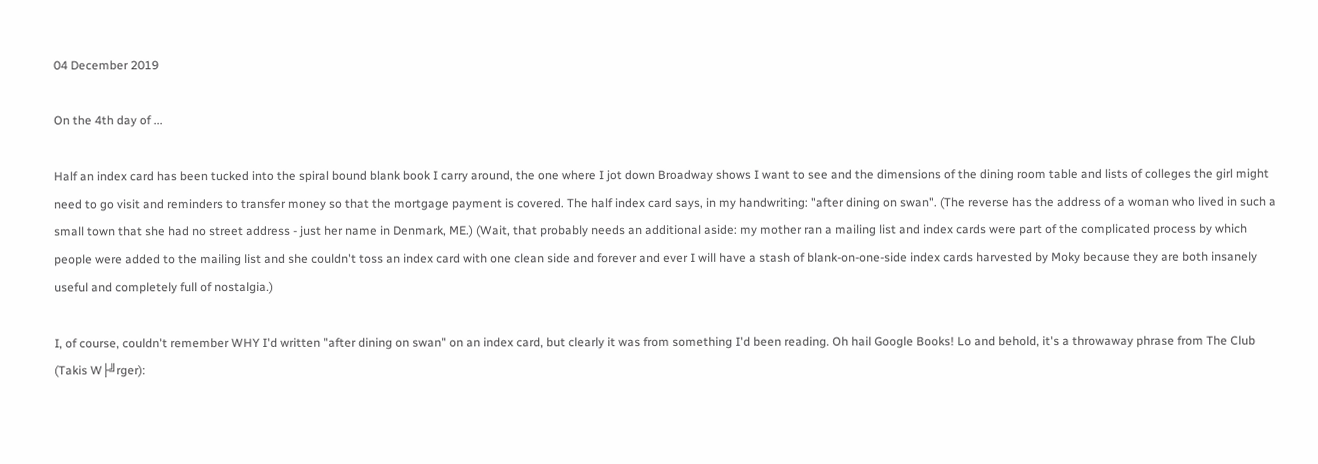04 December 2019

On the 4th day of ...

Half an index card has been tucked into the spiral bound blank book I carry around, the one where I jot down Broadway shows I want to see and the dimensions of the dining room table and lists of colleges the girl might need to go visit and reminders to transfer money so that the mortgage payment is covered. The half index card says, in my handwriting: "after dining on swan". (The reverse has the address of a woman who lived in such a small town that she had no street address - just her name in Denmark, ME.) (Wait, that probably needs an additional aside: my mother ran a mailing list and index cards were part of the complicated process by which people were added to the mailing list and she couldn't toss an index card with one clean side and forever and ever I will have a stash of blank-on-one-side index cards harvested by Moky because they are both insanely useful and completely full of nostalgia.)

I, of course, couldn't remember WHY I'd written "after dining on swan" on an index card, but clearly it was from something I'd been reading. Oh hail Google Books! Lo and behold, it's a throwaway phrase from The Club (Takis W├╝rger):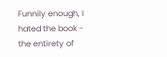Funnily enough, I hated the book - the entirety of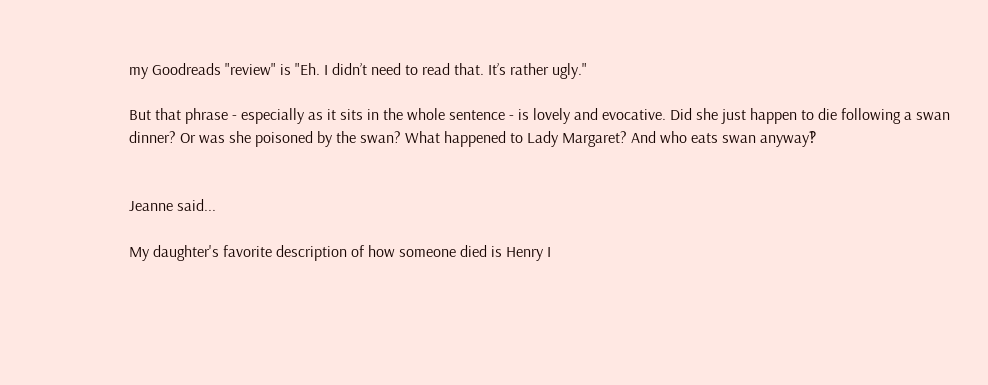my Goodreads "review" is "Eh. I didn’t need to read that. It’s rather ugly."

But that phrase - especially as it sits in the whole sentence - is lovely and evocative. Did she just happen to die following a swan dinner? Or was she poisoned by the swan? What happened to Lady Margaret? And who eats swan anyway‽


Jeanne said...

My daughter's favorite description of how someone died is Henry I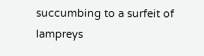succumbing to a surfeit of lampreys